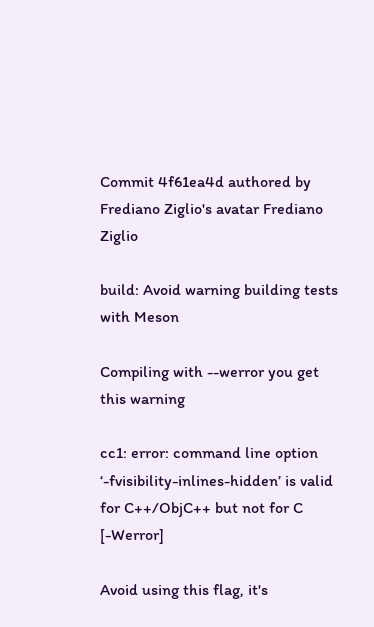Commit 4f61ea4d authored by Frediano Ziglio's avatar Frediano Ziglio

build: Avoid warning building tests with Meson

Compiling with --werror you get this warning

cc1: error: command line option ‘-fvisibility-inlines-hidden’ is valid for C++/ObjC++ but not for C [-Werror]

Avoid using this flag, it's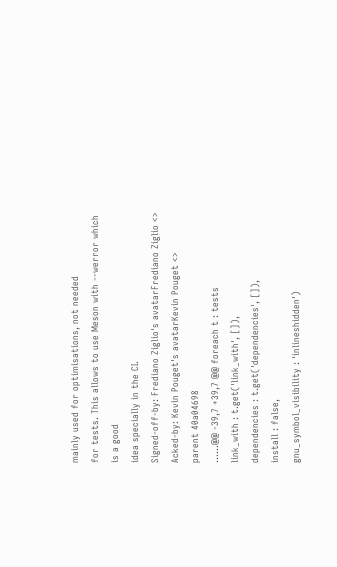mainly used for optimisations, not needed
for tests. This allows to use Meson with --werror which is a good
idea specially in the CI.
Signed-off-by: Frediano Ziglio's avatarFrediano Ziglio <>
Acked-by: Kevin Pouget's avatarKevin Pouget <>
parent 40a04698
......@@ -39,7 +39,7 @@ foreach t : tests
link_with : t.get('link_with', []),
dependencies : t.get('dependencies', []),
install : false,
gnu_symbol_visibility : 'inlineshidden')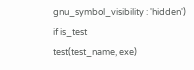gnu_symbol_visibility : 'hidden')
if is_test
test(test_name, exe)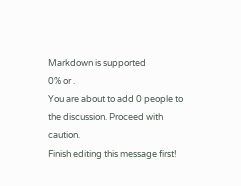Markdown is supported
0% or .
You are about to add 0 people to the discussion. Proceed with caution.
Finish editing this message first!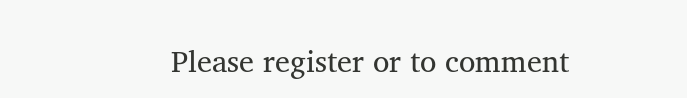Please register or to comment